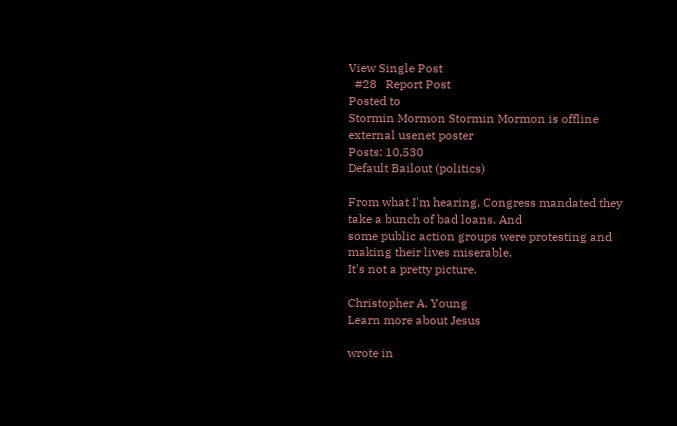View Single Post
  #28   Report Post
Posted to
Stormin Mormon Stormin Mormon is offline
external usenet poster
Posts: 10,530
Default Bailout (politics)

From what I'm hearing, Congress mandated they take a bunch of bad loans. And
some public action groups were protesting and making their lives miserable.
It's not a pretty picture.

Christopher A. Young
Learn more about Jesus

wrote in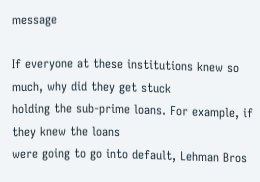message

If everyone at these institutions knew so much, why did they get stuck
holding the sub-prime loans. For example, if they knew the loans
were going to go into default, Lehman Bros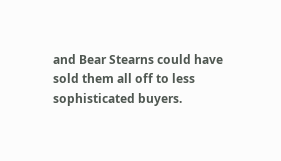and Bear Stearns could have
sold them all off to less sophisticated buyers.